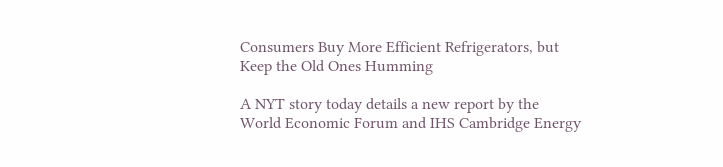Consumers Buy More Efficient Refrigerators, but Keep the Old Ones Humming

A NYT story today details a new report by the World Economic Forum and IHS Cambridge Energy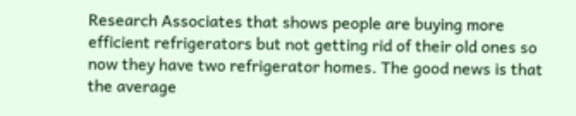Research Associates that shows people are buying more efficient refrigerators but not getting rid of their old ones so now they have two refrigerator homes. The good news is that the average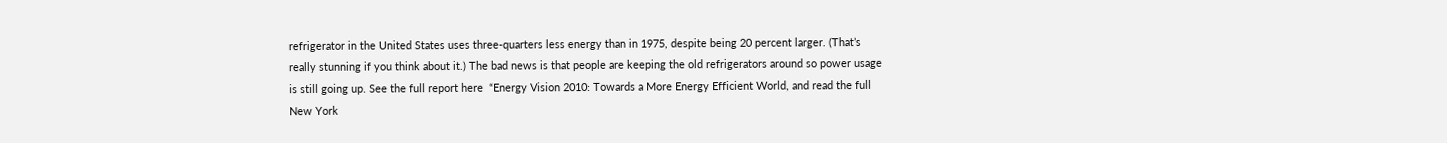refrigerator in the United States uses three-quarters less energy than in 1975, despite being 20 percent larger. (That’s really stunning if you think about it.) The bad news is that people are keeping the old refrigerators around so power usage is still going up. See the full report here  “Energy Vision 2010: Towards a More Energy Efficient World, and read the full New York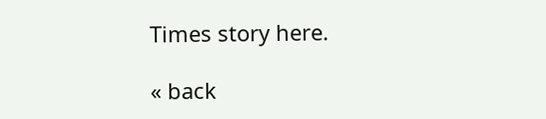Times story here.

« back